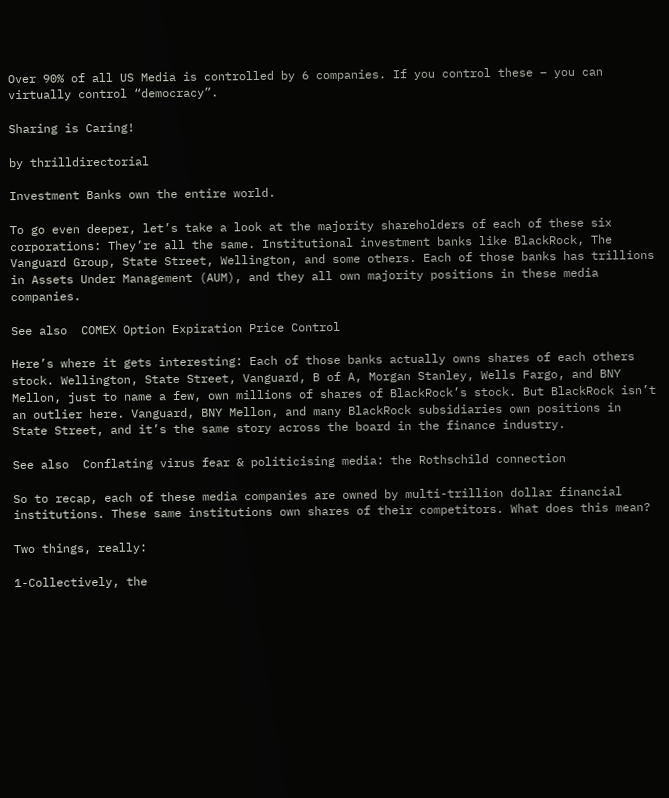Over 90% of all US Media is controlled by 6 companies. If you control these – you can virtually control “democracy”.

Sharing is Caring!

by thrilldirectorial

Investment Banks own the entire world.

To go even deeper, let’s take a look at the majority shareholders of each of these six corporations: They’re all the same. Institutional investment banks like BlackRock, The Vanguard Group, State Street, Wellington, and some others. Each of those banks has trillions in Assets Under Management (AUM), and they all own majority positions in these media companies.

See also  COMEX Option Expiration Price Control

Here’s where it gets interesting: Each of those banks actually owns shares of each others stock. Wellington, State Street, Vanguard, B of A, Morgan Stanley, Wells Fargo, and BNY Mellon, just to name a few, own millions of shares of BlackRock’s stock. But BlackRock isn’t an outlier here. Vanguard, BNY Mellon, and many BlackRock subsidiaries own positions in State Street, and it’s the same story across the board in the finance industry.

See also  Conflating virus fear & politicising media: the Rothschild connection

So to recap, each of these media companies are owned by multi-trillion dollar financial institutions. These same institutions own shares of their competitors. What does this mean?

Two things, really:

1-Collectively, the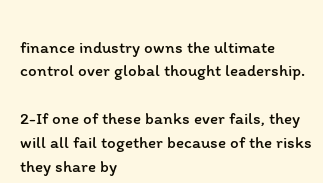finance industry owns the ultimate control over global thought leadership.

2-If one of these banks ever fails, they will all fail together because of the risks they share by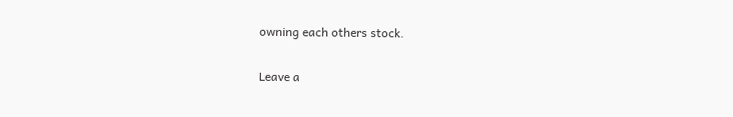owning each others stock.


Leave a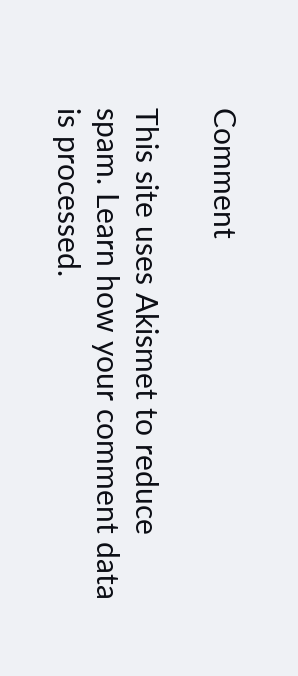Comment

This site uses Akismet to reduce spam. Learn how your comment data is processed.